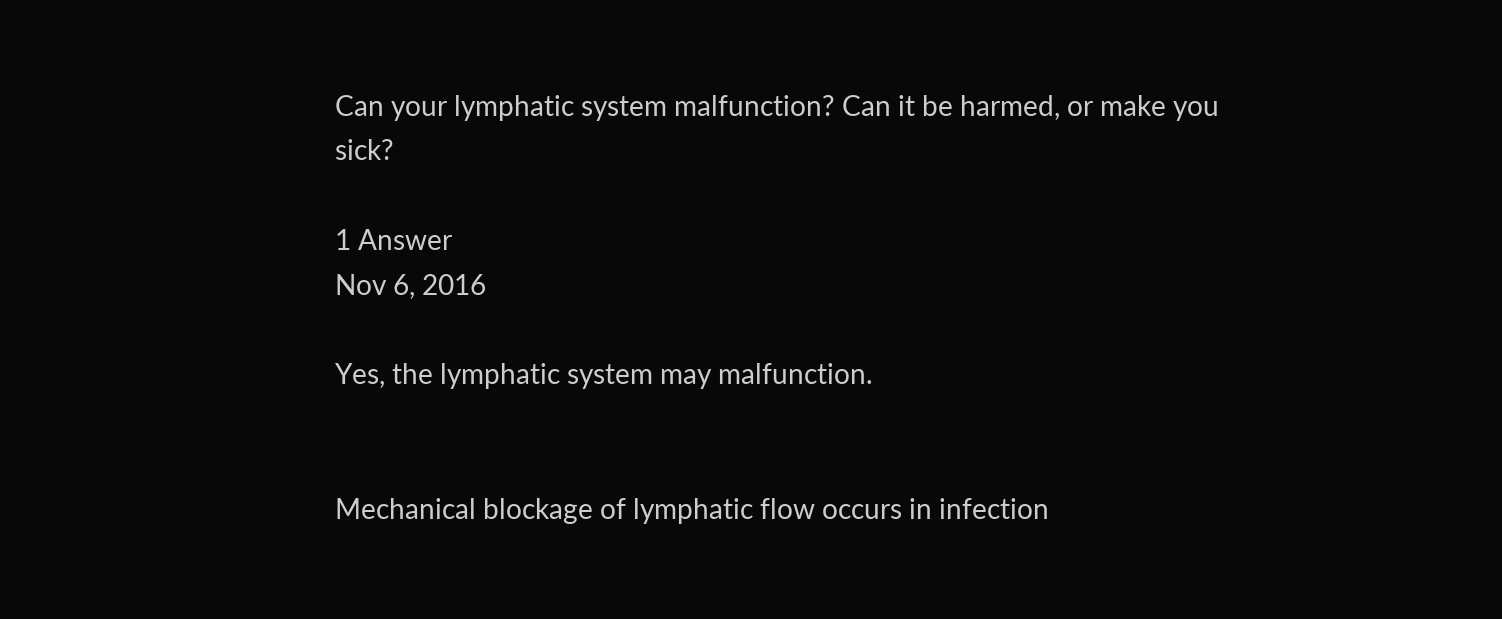Can your lymphatic system malfunction? Can it be harmed, or make you sick?

1 Answer
Nov 6, 2016

Yes, the lymphatic system may malfunction.


Mechanical blockage of lymphatic flow occurs in infection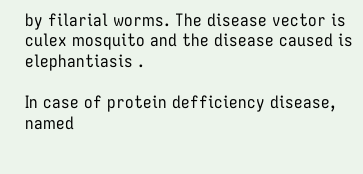by filarial worms. The disease vector is culex mosquito and the disease caused is elephantiasis .

In case of protein defficiency disease, named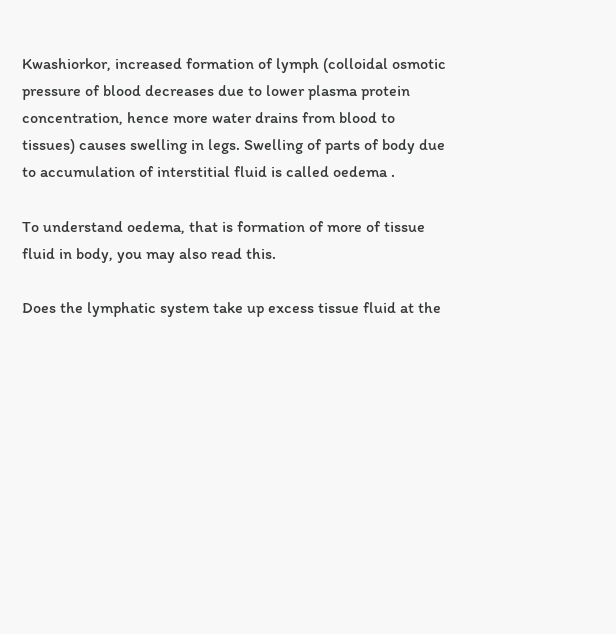Kwashiorkor, increased formation of lymph (colloidal osmotic pressure of blood decreases due to lower plasma protein concentration, hence more water drains from blood to tissues) causes swelling in legs. Swelling of parts of body due to accumulation of interstitial fluid is called oedema .

To understand oedema, that is formation of more of tissue fluid in body, you may also read this.

Does the lymphatic system take up excess tissue fluid at the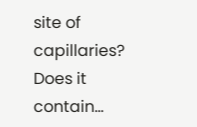site of capillaries? Does it contain...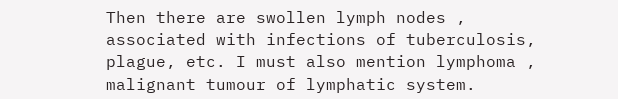Then there are swollen lymph nodes , associated with infections of tuberculosis, plague, etc. I must also mention lymphoma , malignant tumour of lymphatic system.